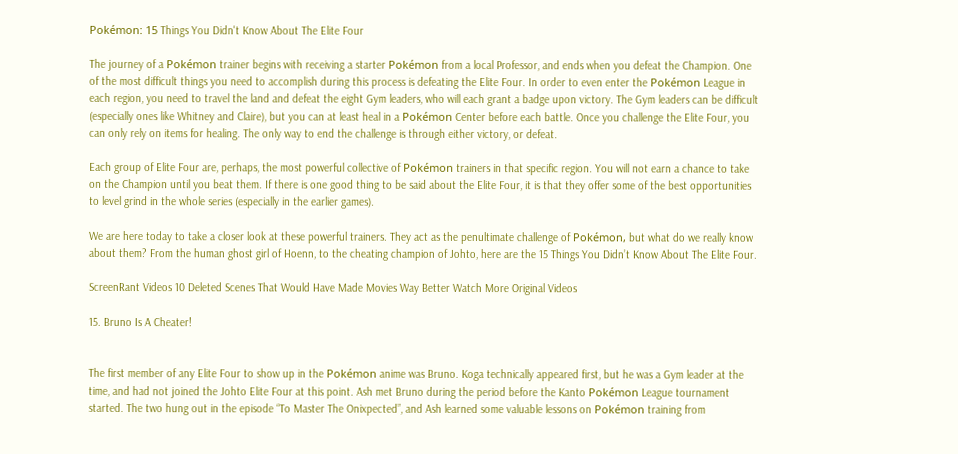Pokémon: 15 Things You Didn't Know About The Elite Four

The journey of a Pokémon trainer begins with receiving a starter Pokémon from a local Professor, and ends when you defeat the Champion. One of the most difficult things you need to accomplish during this process is defeating the Elite Four. In order to even enter the Pokémon League in each region, you need to travel the land and defeat the eight Gym leaders, who will each grant a badge upon victory. The Gym leaders can be difficult (especially ones like Whitney and Claire), but you can at least heal in a Pokémon Center before each battle. Once you challenge the Elite Four, you can only rely on items for healing. The only way to end the challenge is through either victory, or defeat.

Each group of Elite Four are, perhaps, the most powerful collective of Pokémon trainers in that specific region. You will not earn a chance to take on the Champion until you beat them. If there is one good thing to be said about the Elite Four, it is that they offer some of the best opportunities to level grind in the whole series (especially in the earlier games).

We are here today to take a closer look at these powerful trainers. They act as the penultimate challenge of Pokémon, but what do we really know about them? From the human ghost girl of Hoenn, to the cheating champion of Johto, here are the 15 Things You Didn’t Know About The Elite Four.

ScreenRant Videos 10 Deleted Scenes That Would Have Made Movies Way Better Watch More Original Videos

15. Bruno Is A Cheater!


The first member of any Elite Four to show up in the Pokémon anime was Bruno. Koga technically appeared first, but he was a Gym leader at the time, and had not joined the Johto Elite Four at this point. Ash met Bruno during the period before the Kanto Pokémon League tournament started. The two hung out in the episode “To Master The Onixpected”, and Ash learned some valuable lessons on Pokémon training from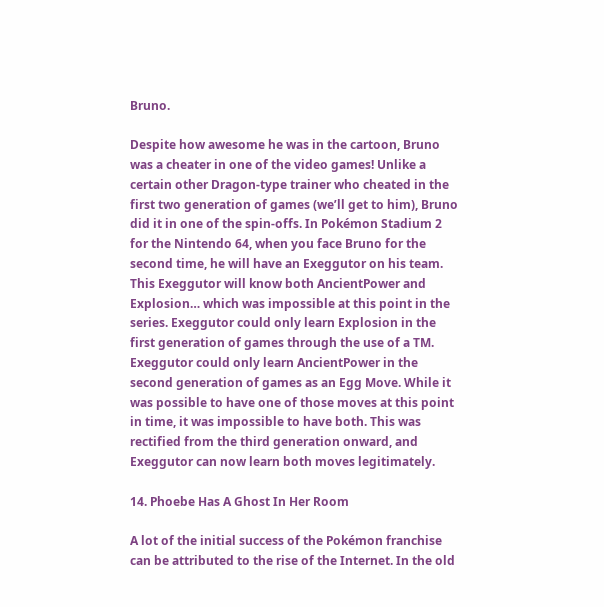Bruno.

Despite how awesome he was in the cartoon, Bruno was a cheater in one of the video games! Unlike a certain other Dragon-type trainer who cheated in the first two generation of games (we’ll get to him), Bruno did it in one of the spin-offs. In Pokémon Stadium 2 for the Nintendo 64, when you face Bruno for the second time, he will have an Exeggutor on his team. This Exeggutor will know both AncientPower and Explosion… which was impossible at this point in the series. Exeggutor could only learn Explosion in the first generation of games through the use of a TM. Exeggutor could only learn AncientPower in the second generation of games as an Egg Move. While it was possible to have one of those moves at this point in time, it was impossible to have both. This was rectified from the third generation onward, and Exeggutor can now learn both moves legitimately.

14. Phoebe Has A Ghost In Her Room

A lot of the initial success of the Pokémon franchise can be attributed to the rise of the Internet. In the old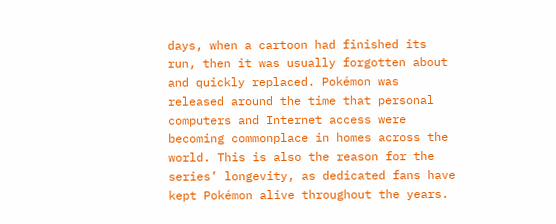days, when a cartoon had finished its run, then it was usually forgotten about and quickly replaced. Pokémon was released around the time that personal computers and Internet access were becoming commonplace in homes across the world. This is also the reason for the series’ longevity, as dedicated fans have kept Pokémon alive throughout the years.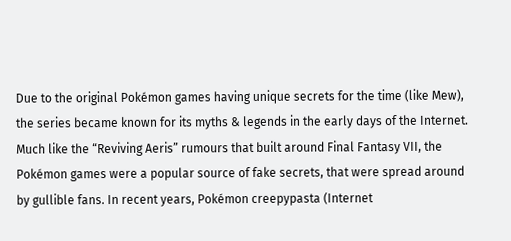Due to the original Pokémon games having unique secrets for the time (like Mew), the series became known for its myths & legends in the early days of the Internet. Much like the “Reviving Aeris” rumours that built around Final Fantasy VII, the Pokémon games were a popular source of fake secrets, that were spread around by gullible fans. In recent years, Pokémon creepypasta (Internet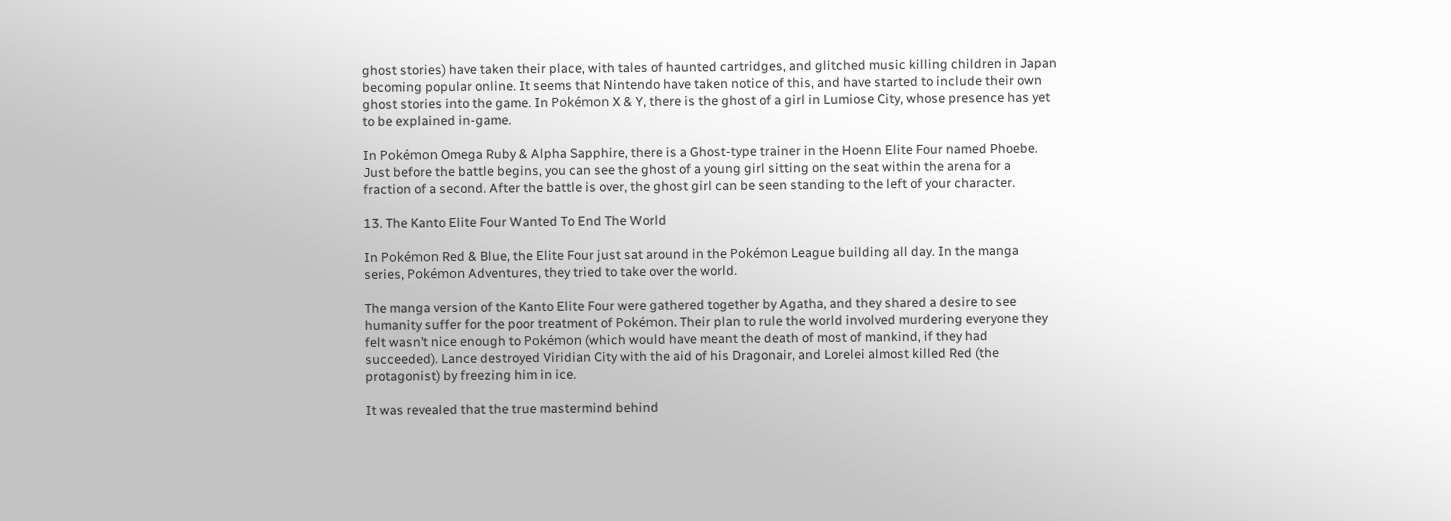ghost stories) have taken their place, with tales of haunted cartridges, and glitched music killing children in Japan becoming popular online. It seems that Nintendo have taken notice of this, and have started to include their own ghost stories into the game. In Pokémon X & Y, there is the ghost of a girl in Lumiose City, whose presence has yet to be explained in-game.

In Pokémon Omega Ruby & Alpha Sapphire, there is a Ghost-type trainer in the Hoenn Elite Four named Phoebe. Just before the battle begins, you can see the ghost of a young girl sitting on the seat within the arena for a fraction of a second. After the battle is over, the ghost girl can be seen standing to the left of your character.

13. The Kanto Elite Four Wanted To End The World

In Pokémon Red & Blue, the Elite Four just sat around in the Pokémon League building all day. In the manga series, Pokémon Adventures, they tried to take over the world.

The manga version of the Kanto Elite Four were gathered together by Agatha, and they shared a desire to see humanity suffer for the poor treatment of Pokémon. Their plan to rule the world involved murdering everyone they felt wasn’t nice enough to Pokémon (which would have meant the death of most of mankind, if they had succeeded). Lance destroyed Viridian City with the aid of his Dragonair, and Lorelei almost killed Red (the protagonist) by freezing him in ice.

It was revealed that the true mastermind behind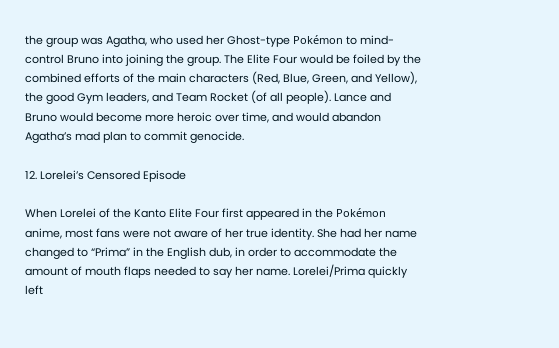the group was Agatha, who used her Ghost-type Pokémon to mind-control Bruno into joining the group. The Elite Four would be foiled by the combined efforts of the main characters (Red, Blue, Green, and Yellow), the good Gym leaders, and Team Rocket (of all people). Lance and Bruno would become more heroic over time, and would abandon Agatha’s mad plan to commit genocide.

12. Lorelei’s Censored Episode

When Lorelei of the Kanto Elite Four first appeared in the Pokémon anime, most fans were not aware of her true identity. She had her name changed to “Prima” in the English dub, in order to accommodate the amount of mouth flaps needed to say her name. Lorelei/Prima quickly left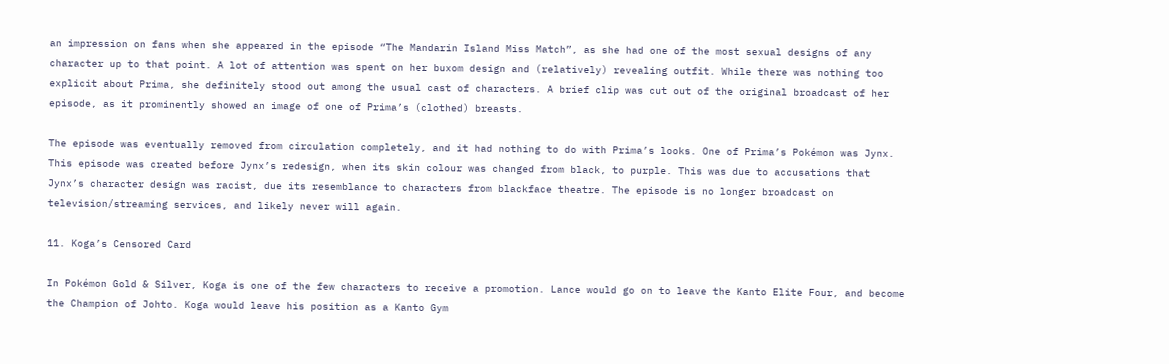an impression on fans when she appeared in the episode “The Mandarin Island Miss Match”, as she had one of the most sexual designs of any character up to that point. A lot of attention was spent on her buxom design and (relatively) revealing outfit. While there was nothing too explicit about Prima, she definitely stood out among the usual cast of characters. A brief clip was cut out of the original broadcast of her episode, as it prominently showed an image of one of Prima’s (clothed) breasts.

The episode was eventually removed from circulation completely, and it had nothing to do with Prima’s looks. One of Prima’s Pokémon was Jynx. This episode was created before Jynx’s redesign, when its skin colour was changed from black, to purple. This was due to accusations that Jynx’s character design was racist, due its resemblance to characters from blackface theatre. The episode is no longer broadcast on television/streaming services, and likely never will again.

11. Koga’s Censored Card

In Pokémon Gold & Silver, Koga is one of the few characters to receive a promotion. Lance would go on to leave the Kanto Elite Four, and become the Champion of Johto. Koga would leave his position as a Kanto Gym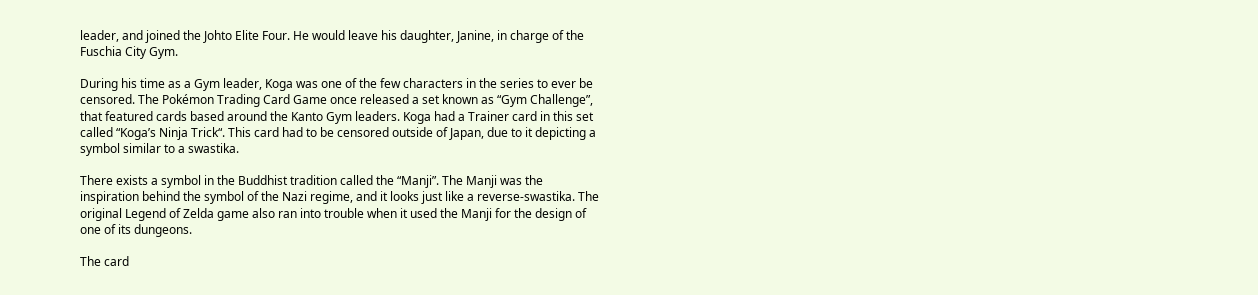leader, and joined the Johto Elite Four. He would leave his daughter, Janine, in charge of the Fuschia City Gym.

During his time as a Gym leader, Koga was one of the few characters in the series to ever be censored. The Pokémon Trading Card Game once released a set known as “Gym Challenge”, that featured cards based around the Kanto Gym leaders. Koga had a Trainer card in this set called “Koga’s Ninja Trick“. This card had to be censored outside of Japan, due to it depicting a symbol similar to a swastika.

There exists a symbol in the Buddhist tradition called the “Manji”. The Manji was the inspiration behind the symbol of the Nazi regime, and it looks just like a reverse-swastika. The original Legend of Zelda game also ran into trouble when it used the Manji for the design of one of its dungeons.

The card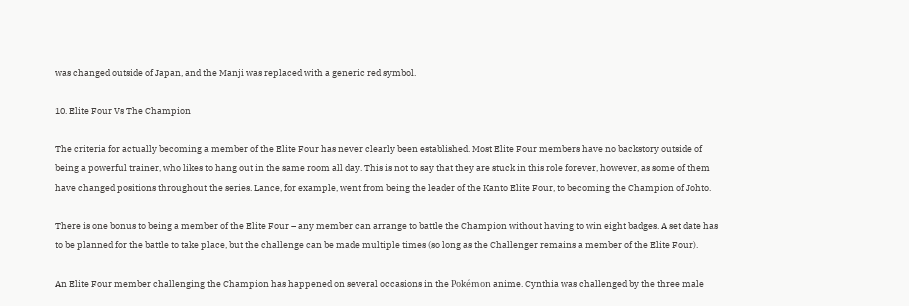was changed outside of Japan, and the Manji was replaced with a generic red symbol.

10. Elite Four Vs The Champion

The criteria for actually becoming a member of the Elite Four has never clearly been established. Most Elite Four members have no backstory outside of being a powerful trainer, who likes to hang out in the same room all day. This is not to say that they are stuck in this role forever, however, as some of them have changed positions throughout the series. Lance, for example, went from being the leader of the Kanto Elite Four, to becoming the Champion of Johto.

There is one bonus to being a member of the Elite Four – any member can arrange to battle the Champion without having to win eight badges. A set date has to be planned for the battle to take place, but the challenge can be made multiple times (so long as the Challenger remains a member of the Elite Four).

An Elite Four member challenging the Champion has happened on several occasions in the Pokémon anime. Cynthia was challenged by the three male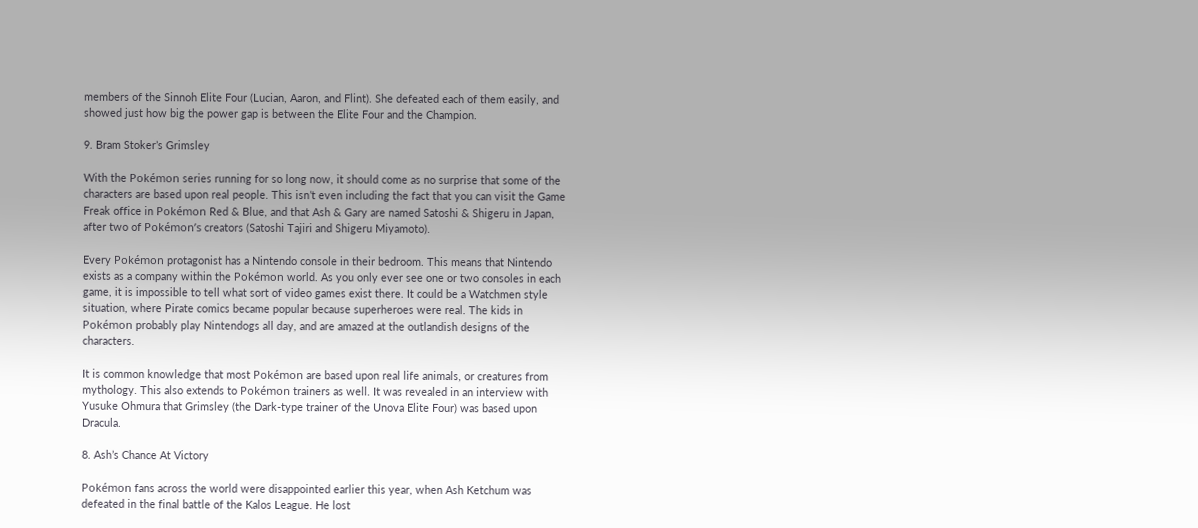members of the Sinnoh Elite Four (Lucian, Aaron, and Flint). She defeated each of them easily, and showed just how big the power gap is between the Elite Four and the Champion.

9. Bram Stoker’s Grimsley

With the Pokémon series running for so long now, it should come as no surprise that some of the characters are based upon real people. This isn’t even including the fact that you can visit the Game Freak office in Pokémon Red & Blue, and that Ash & Gary are named Satoshi & Shigeru in Japan, after two of Pokémon’s creators (Satoshi Tajiri and Shigeru Miyamoto).

Every Pokémon protagonist has a Nintendo console in their bedroom. This means that Nintendo exists as a company within the Pokémon world. As you only ever see one or two consoles in each game, it is impossible to tell what sort of video games exist there. It could be a Watchmen style situation, where Pirate comics became popular because superheroes were real. The kids in Pokémon probably play Nintendogs all day, and are amazed at the outlandish designs of the characters.

It is common knowledge that most Pokémon are based upon real life animals, or creatures from mythology. This also extends to Pokémon trainers as well. It was revealed in an interview with Yusuke Ohmura that Grimsley (the Dark-type trainer of the Unova Elite Four) was based upon Dracula.

8. Ash’s Chance At Victory

Pokémon fans across the world were disappointed earlier this year, when Ash Ketchum was defeated in the final battle of the Kalos League. He lost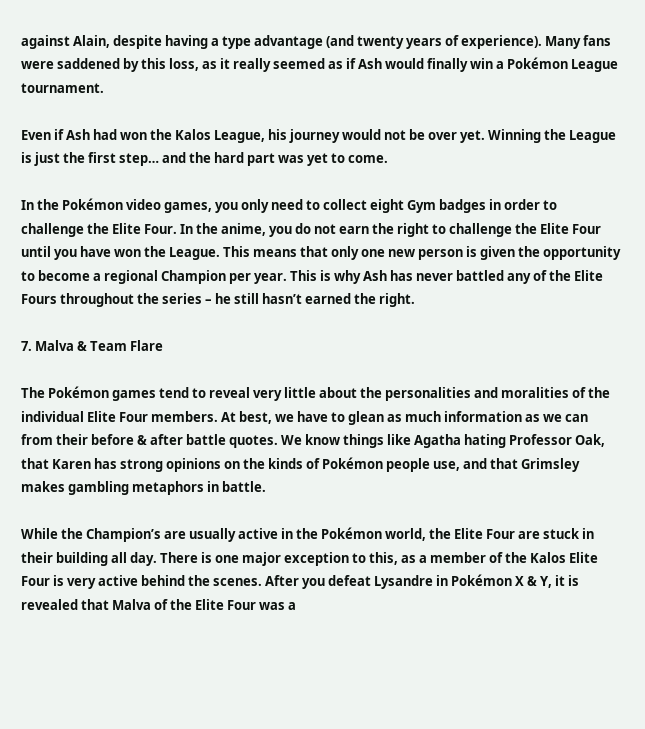against Alain, despite having a type advantage (and twenty years of experience). Many fans were saddened by this loss, as it really seemed as if Ash would finally win a Pokémon League tournament.

Even if Ash had won the Kalos League, his journey would not be over yet. Winning the League is just the first step… and the hard part was yet to come.

In the Pokémon video games, you only need to collect eight Gym badges in order to challenge the Elite Four. In the anime, you do not earn the right to challenge the Elite Four until you have won the League. This means that only one new person is given the opportunity to become a regional Champion per year. This is why Ash has never battled any of the Elite Fours throughout the series – he still hasn’t earned the right.

7. Malva & Team Flare

The Pokémon games tend to reveal very little about the personalities and moralities of the individual Elite Four members. At best, we have to glean as much information as we can from their before & after battle quotes. We know things like Agatha hating Professor Oak, that Karen has strong opinions on the kinds of Pokémon people use, and that Grimsley makes gambling metaphors in battle.

While the Champion’s are usually active in the Pokémon world, the Elite Four are stuck in their building all day. There is one major exception to this, as a member of the Kalos Elite Four is very active behind the scenes. After you defeat Lysandre in Pokémon X & Y, it is revealed that Malva of the Elite Four was a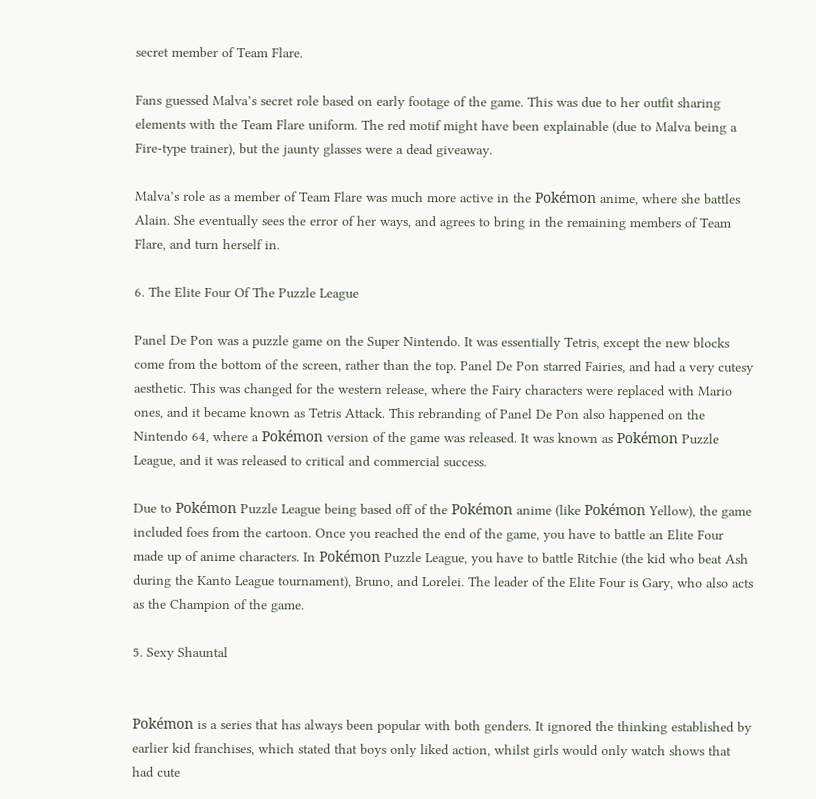secret member of Team Flare.

Fans guessed Malva’s secret role based on early footage of the game. This was due to her outfit sharing elements with the Team Flare uniform. The red motif might have been explainable (due to Malva being a Fire-type trainer), but the jaunty glasses were a dead giveaway.

Malva’s role as a member of Team Flare was much more active in the Pokémon anime, where she battles Alain. She eventually sees the error of her ways, and agrees to bring in the remaining members of Team Flare, and turn herself in.

6. The Elite Four Of The Puzzle League

Panel De Pon was a puzzle game on the Super Nintendo. It was essentially Tetris, except the new blocks come from the bottom of the screen, rather than the top. Panel De Pon starred Fairies, and had a very cutesy aesthetic. This was changed for the western release, where the Fairy characters were replaced with Mario ones, and it became known as Tetris Attack. This rebranding of Panel De Pon also happened on the Nintendo 64, where a Pokémon version of the game was released. It was known as Pokémon Puzzle League, and it was released to critical and commercial success.

Due to Pokémon Puzzle League being based off of the Pokémon anime (like Pokémon Yellow), the game included foes from the cartoon. Once you reached the end of the game, you have to battle an Elite Four made up of anime characters. In Pokémon Puzzle League, you have to battle Ritchie (the kid who beat Ash during the Kanto League tournament), Bruno, and Lorelei. The leader of the Elite Four is Gary, who also acts as the Champion of the game.

5. Sexy Shauntal


Pokémon is a series that has always been popular with both genders. It ignored the thinking established by earlier kid franchises, which stated that boys only liked action, whilst girls would only watch shows that had cute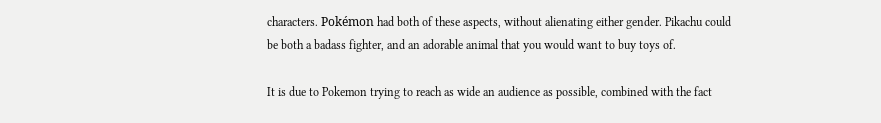characters. Pokémon had both of these aspects, without alienating either gender. Pikachu could be both a badass fighter, and an adorable animal that you would want to buy toys of.

It is due to Pokemon trying to reach as wide an audience as possible, combined with the fact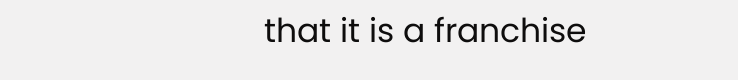that it is a franchise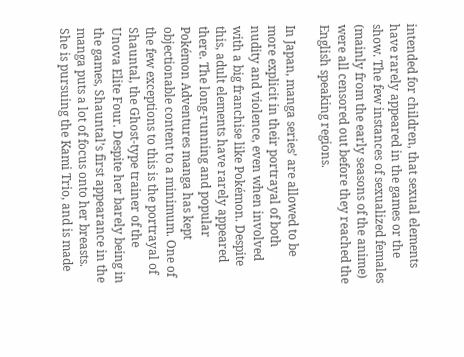intended for children, that sexual elements have rarely appeared in the games or the show. The few instances of sexualized females (mainly from the early seasons of the anime) were all censored out before they reached the English speaking regions.

In Japan, manga series’ are allowed to be more explicit in their portrayal of both nudity and violence, even when involved with a big franchise like Pokémon. Despite this, adult elements have rarely appeared there. The long-running and popular Pokémon Adventures manga has kept objectionable content to a minimum. One of the few exceptions to this is the portrayal of Shauntal, the Ghost-type trainer of the Unova Elite Four. Despite her barely being in the games, Shauntal’s first appearance in the manga puts a lot of focus onto her breasts. She is pursuing the Kami Trio, and is made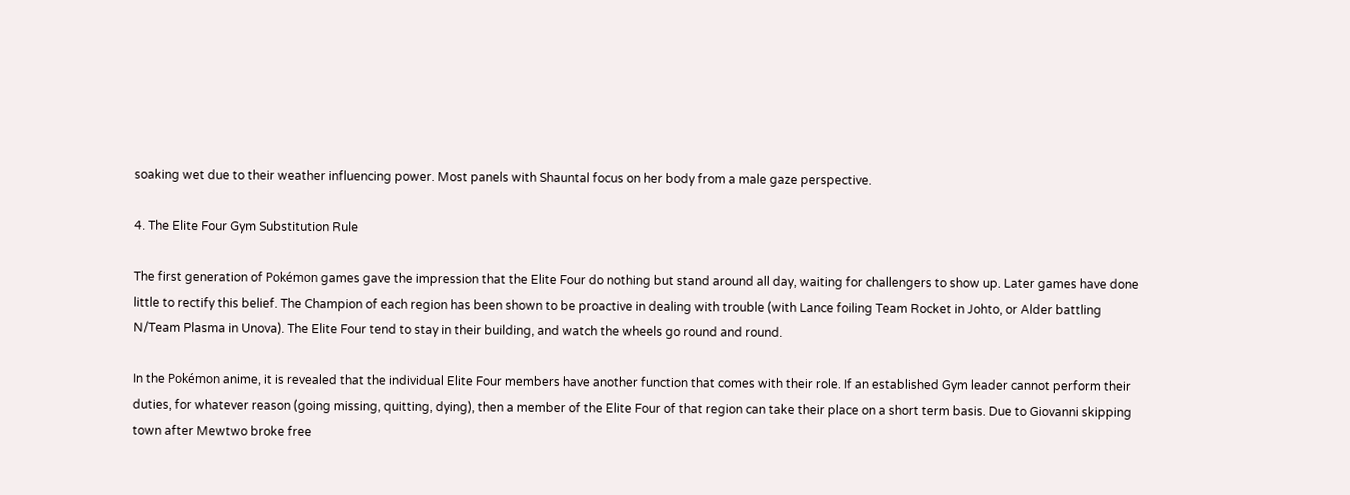soaking wet due to their weather influencing power. Most panels with Shauntal focus on her body from a male gaze perspective.

4. The Elite Four Gym Substitution Rule

The first generation of Pokémon games gave the impression that the Elite Four do nothing but stand around all day, waiting for challengers to show up. Later games have done little to rectify this belief. The Champion of each region has been shown to be proactive in dealing with trouble (with Lance foiling Team Rocket in Johto, or Alder battling N/Team Plasma in Unova). The Elite Four tend to stay in their building, and watch the wheels go round and round.

In the Pokémon anime, it is revealed that the individual Elite Four members have another function that comes with their role. If an established Gym leader cannot perform their duties, for whatever reason (going missing, quitting, dying), then a member of the Elite Four of that region can take their place on a short term basis. Due to Giovanni skipping town after Mewtwo broke free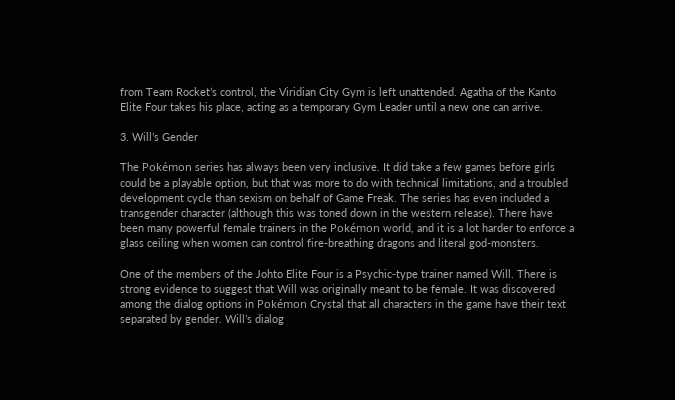from Team Rocket’s control, the Viridian City Gym is left unattended. Agatha of the Kanto Elite Four takes his place, acting as a temporary Gym Leader until a new one can arrive.

3. Will’s Gender

The Pokémon series has always been very inclusive. It did take a few games before girls could be a playable option, but that was more to do with technical limitations, and a troubled development cycle than sexism on behalf of Game Freak. The series has even included a transgender character (although this was toned down in the western release). There have been many powerful female trainers in the Pokémon world, and it is a lot harder to enforce a glass ceiling when women can control fire-breathing dragons and literal god-monsters.

One of the members of the Johto Elite Four is a Psychic-type trainer named Will. There is strong evidence to suggest that Will was originally meant to be female. It was discovered among the dialog options in Pokémon Crystal that all characters in the game have their text separated by gender. Will’s dialog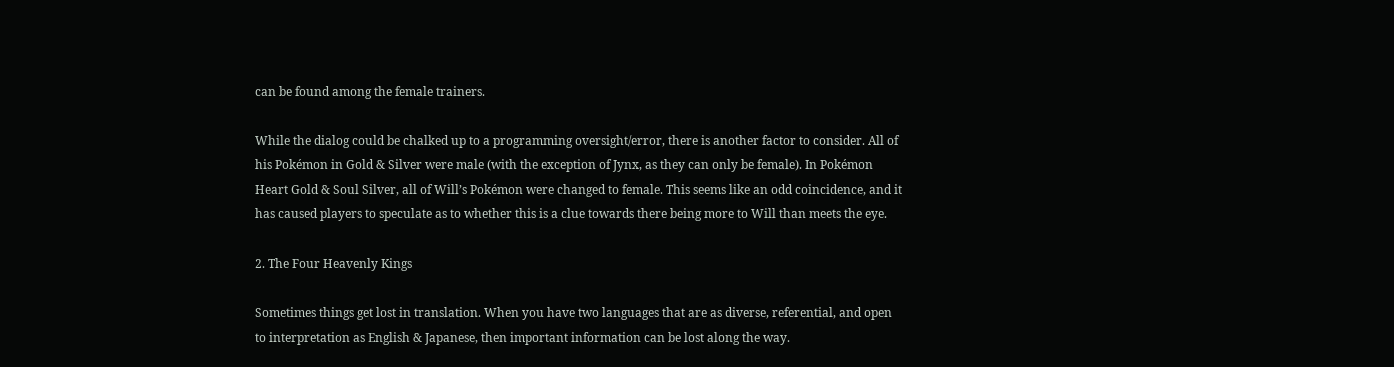can be found among the female trainers.

While the dialog could be chalked up to a programming oversight/error, there is another factor to consider. All of his Pokémon in Gold & Silver were male (with the exception of Jynx, as they can only be female). In Pokémon Heart Gold & Soul Silver, all of Will’s Pokémon were changed to female. This seems like an odd coincidence, and it has caused players to speculate as to whether this is a clue towards there being more to Will than meets the eye.

2. The Four Heavenly Kings

Sometimes things get lost in translation. When you have two languages that are as diverse, referential, and open to interpretation as English & Japanese, then important information can be lost along the way.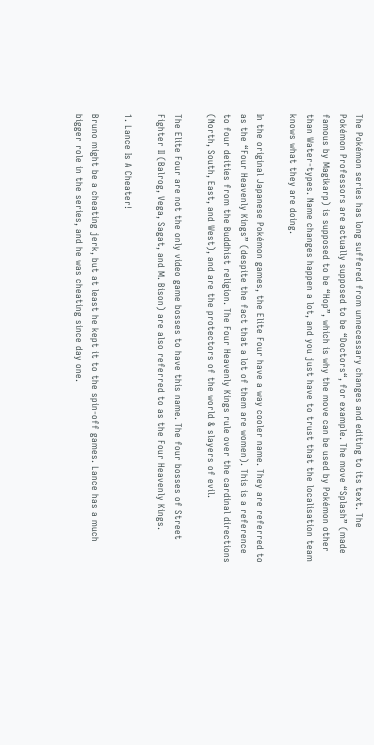The Pokémon series has long suffered from unnecessary changes and editing to its text. The Pokémon Professors are actually supposed to be “Doctors“, for example. The move “Splash” (made famous by Magikarp) is supposed to be “Hop”, which is why the move can be used by Pokémon other than Water-types. Name changes happen a lot, and you just have to trust that the localisation team knows what they are doing.

In the original Japanese Pokémon games, the Elite Four have a way cooler name. They are referred to as the “Four Heavenly Kings” (despite the fact that a lot of them are women). This is a reference to four deities from the Buddhist religion. The Four Heavenly Kings rule over the cardinal directions (North, South, East, and West), and are the protectors of the world & slayers of evil.

The Elite Four are not the only video game bosses to have this name. The four bosses of Street Fighter II (Balrog, Vega, Sagat, and M. Bison) are also referred to as the Four Heavenly Kings.

1. Lance Is A Cheater!

Bruno might be a cheating jerk, but at least he kept it to the spin-off games. Lance has a much bigger role in the series, and he was cheating since day one.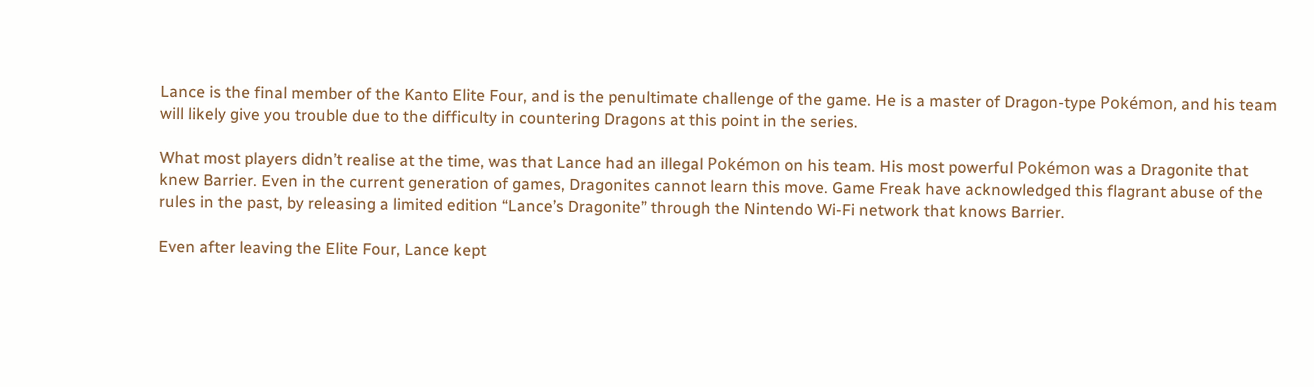Lance is the final member of the Kanto Elite Four, and is the penultimate challenge of the game. He is a master of Dragon-type Pokémon, and his team will likely give you trouble due to the difficulty in countering Dragons at this point in the series.

What most players didn’t realise at the time, was that Lance had an illegal Pokémon on his team. His most powerful Pokémon was a Dragonite that knew Barrier. Even in the current generation of games, Dragonites cannot learn this move. Game Freak have acknowledged this flagrant abuse of the rules in the past, by releasing a limited edition “Lance’s Dragonite” through the Nintendo Wi-Fi network that knows Barrier.

Even after leaving the Elite Four, Lance kept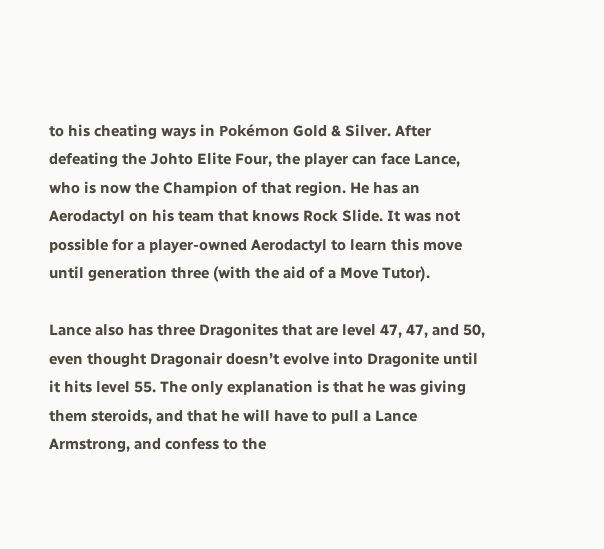to his cheating ways in Pokémon Gold & Silver. After defeating the Johto Elite Four, the player can face Lance, who is now the Champion of that region. He has an Aerodactyl on his team that knows Rock Slide. It was not possible for a player-owned Aerodactyl to learn this move until generation three (with the aid of a Move Tutor).

Lance also has three Dragonites that are level 47, 47, and 50, even thought Dragonair doesn’t evolve into Dragonite until it hits level 55. The only explanation is that he was giving them steroids, and that he will have to pull a Lance Armstrong, and confess to the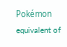Pokémon equivalent of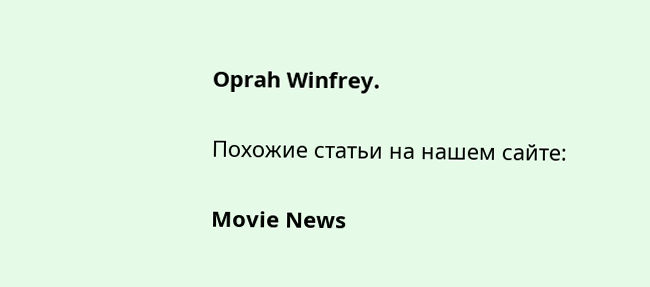Oprah Winfrey.

Похожие статьи на нашем сайте:

Movie News